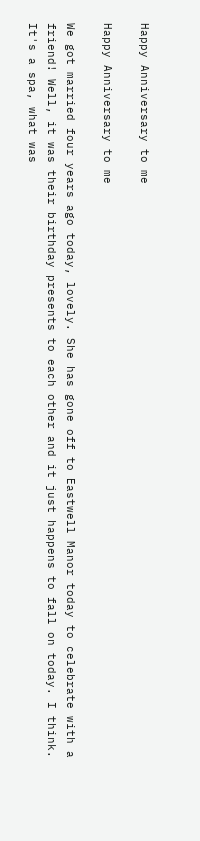Happy Anniversary to me

Happy Anniversary to me

We got married four years ago today, lovely. She has gone off to Eastwell Manor today to celebrate with a friend! Well, it was their birthday presents to each other and it just happens to fall on today. I think. It's a spa, what was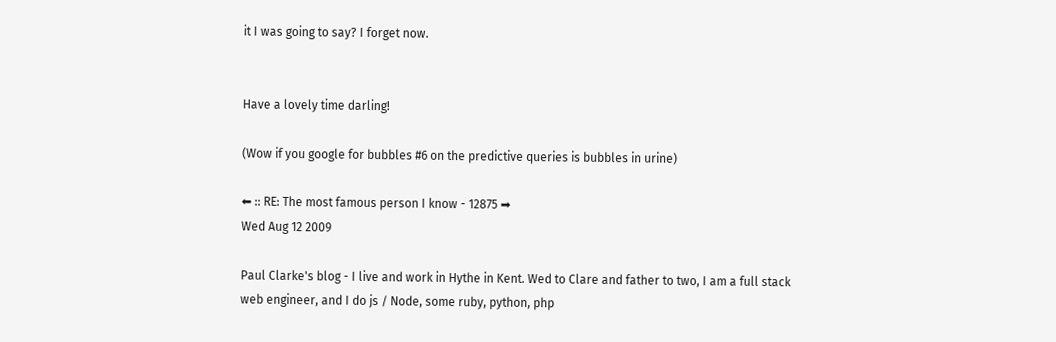it I was going to say? I forget now.


Have a lovely time darling!

(Wow if you google for bubbles #6 on the predictive queries is bubbles in urine)

⬅ :: RE: The most famous person I know - 12875 ➡
Wed Aug 12 2009

Paul Clarke's blog - I live and work in Hythe in Kent. Wed to Clare and father to two, I am a full stack web engineer, and I do js / Node, some ruby, python, php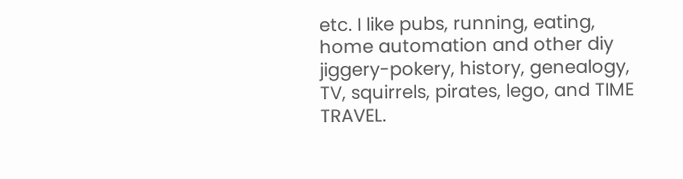etc. I like pubs, running, eating, home automation and other diy jiggery-pokery, history, genealogy, TV, squirrels, pirates, lego, and TIME TRAVEL.